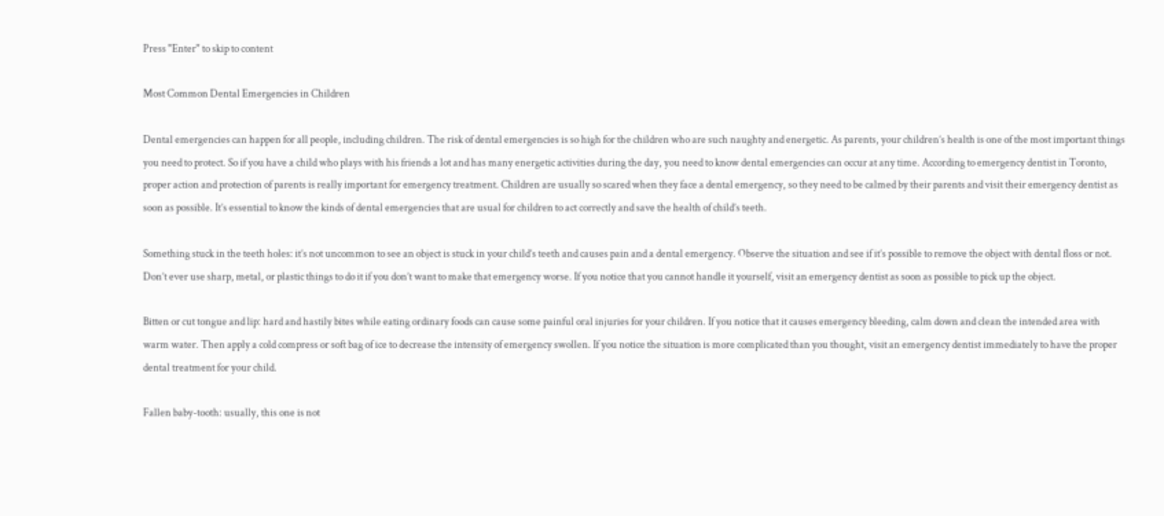Press "Enter" to skip to content

Most Common Dental Emergencies in Children

Dental emergencies can happen for all people, including children. The risk of dental emergencies is so high for the children who are such naughty and energetic. As parents, your children’s health is one of the most important things you need to protect. So if you have a child who plays with his friends a lot and has many energetic activities during the day, you need to know dental emergencies can occur at any time. According to emergency dentist in Toronto, proper action and protection of parents is really important for emergency treatment. Children are usually so scared when they face a dental emergency, so they need to be calmed by their parents and visit their emergency dentist as soon as possible. It’s essential to know the kinds of dental emergencies that are usual for children to act correctly and save the health of child’s teeth.

Something stuck in the teeth holes: it’s not uncommon to see an object is stuck in your child’s teeth and causes pain and a dental emergency. Observe the situation and see if it’s possible to remove the object with dental floss or not. Don’t ever use sharp, metal, or plastic things to do it if you don’t want to make that emergency worse. If you notice that you cannot handle it yourself, visit an emergency dentist as soon as possible to pick up the object.

Bitten or cut tongue and lip: hard and hastily bites while eating ordinary foods can cause some painful oral injuries for your children. If you notice that it causes emergency bleeding, calm down and clean the intended area with warm water. Then apply a cold compress or soft bag of ice to decrease the intensity of emergency swollen. If you notice the situation is more complicated than you thought, visit an emergency dentist immediately to have the proper dental treatment for your child.

Fallen baby-tooth: usually, this one is not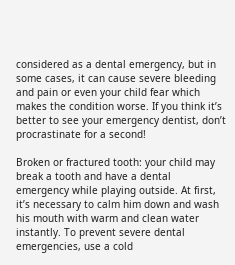considered as a dental emergency, but in some cases, it can cause severe bleeding and pain or even your child fear which makes the condition worse. If you think it’s better to see your emergency dentist, don’t procrastinate for a second!

Broken or fractured tooth: your child may break a tooth and have a dental emergency while playing outside. At first, it’s necessary to calm him down and wash his mouth with warm and clean water instantly. To prevent severe dental emergencies, use a cold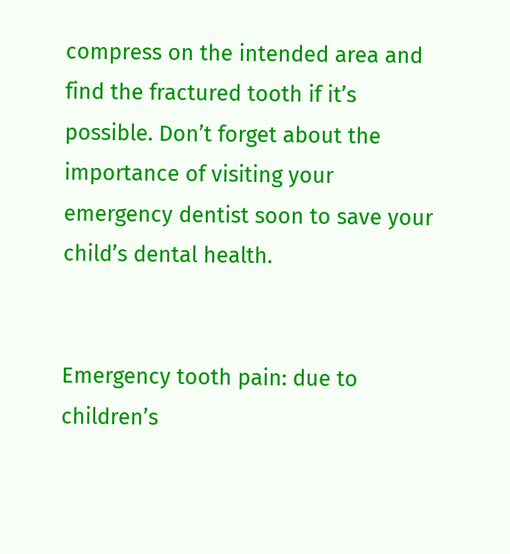compress on the intended area and find the fractured tooth if it’s possible. Don’t forget about the importance of visiting your emergency dentist soon to save your child’s dental health.


Emergency tooth pain: due to children’s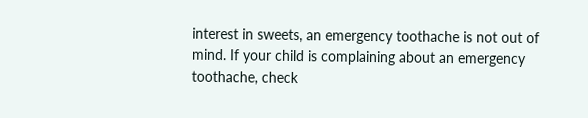interest in sweets, an emergency toothache is not out of mind. If your child is complaining about an emergency toothache, check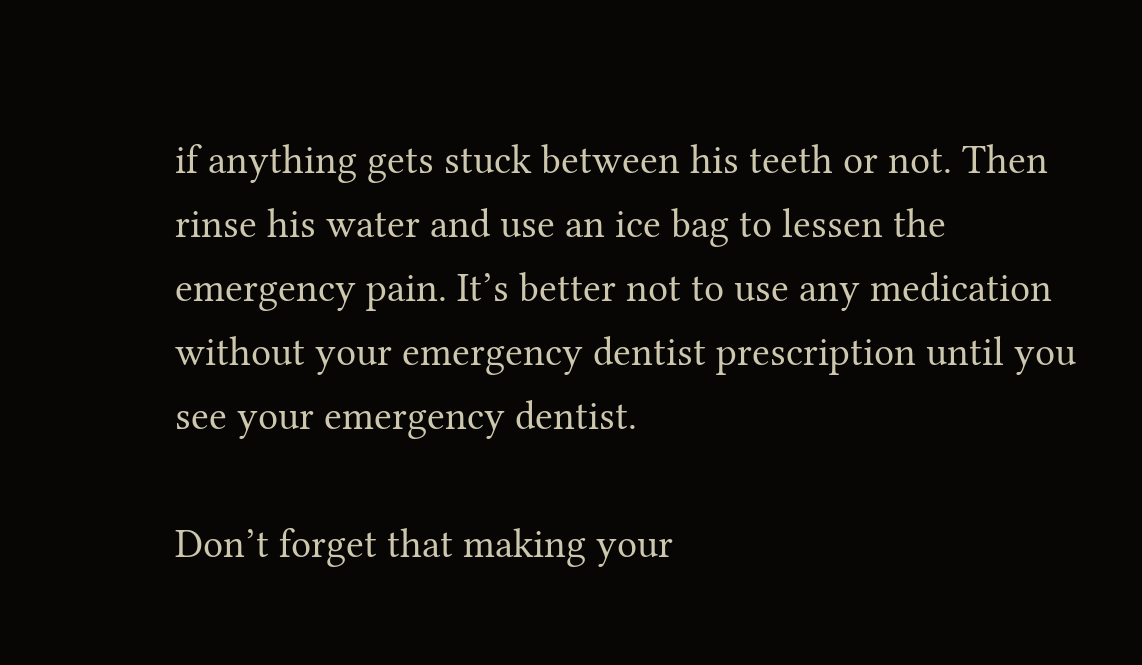if anything gets stuck between his teeth or not. Then rinse his water and use an ice bag to lessen the emergency pain. It’s better not to use any medication without your emergency dentist prescription until you see your emergency dentist.

Don’t forget that making your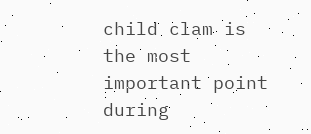child clam is the most important point during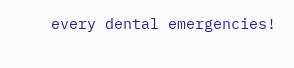every dental emergencies!